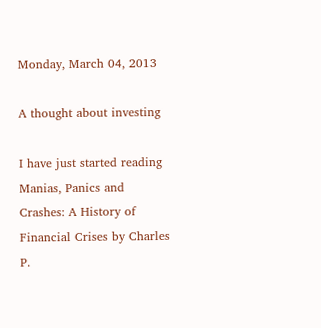Monday, March 04, 2013

A thought about investing

I have just started reading Manias, Panics and Crashes: A History of Financial Crises by Charles P.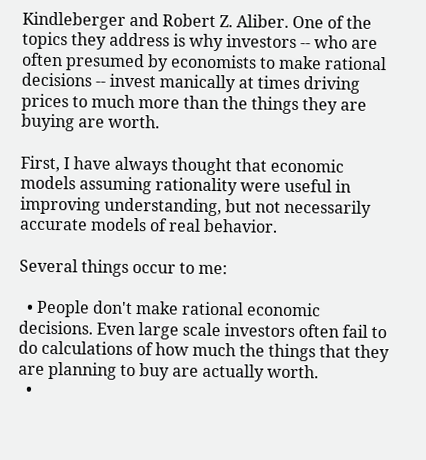Kindleberger and Robert Z. Aliber. One of the topics they address is why investors -- who are often presumed by economists to make rational decisions -- invest manically at times driving prices to much more than the things they are buying are worth.

First, I have always thought that economic models assuming rationality were useful in improving understanding, but not necessarily accurate models of real behavior.

Several things occur to me:

  • People don't make rational economic decisions. Even large scale investors often fail to do calculations of how much the things that they are planning to buy are actually worth.
  •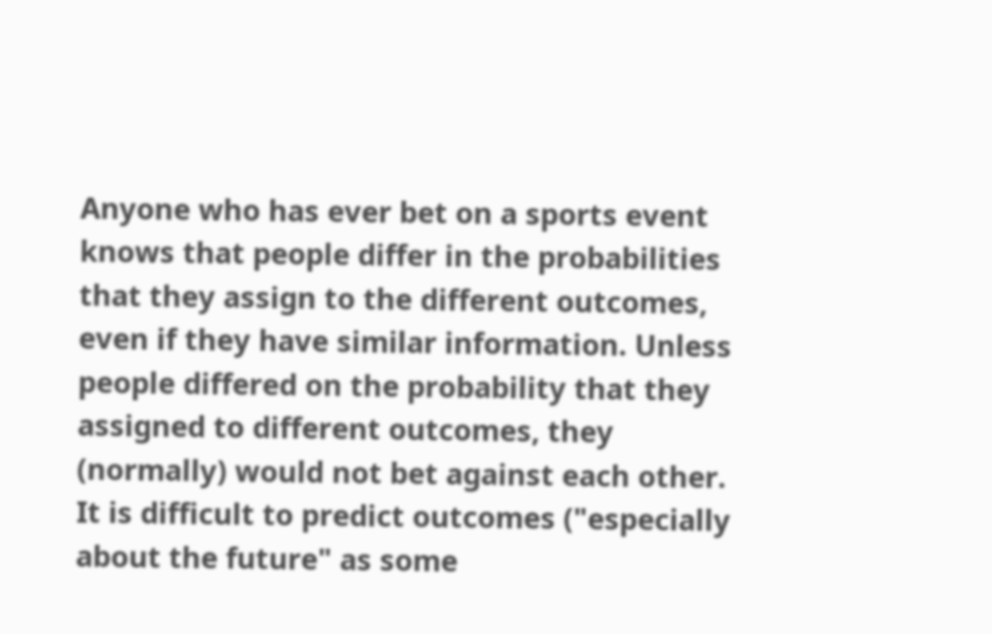Anyone who has ever bet on a sports event knows that people differ in the probabilities that they assign to the different outcomes, even if they have similar information. Unless people differed on the probability that they assigned to different outcomes, they (normally) would not bet against each other. It is difficult to predict outcomes ("especially about the future" as some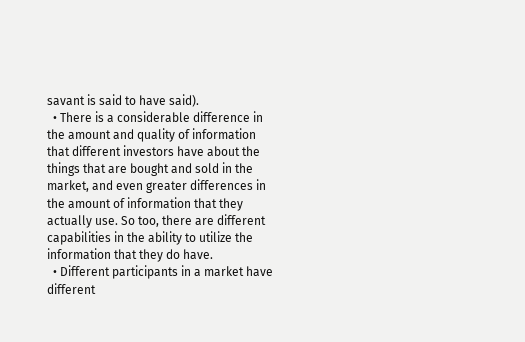savant is said to have said).
  • There is a considerable difference in the amount and quality of information that different investors have about the things that are bought and sold in the market, and even greater differences in the amount of information that they actually use. So too, there are different capabilities in the ability to utilize the information that they do have.
  • Different participants in a market have different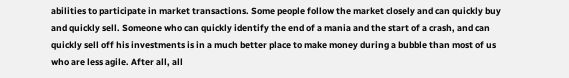abilities to participate in market transactions. Some people follow the market closely and can quickly buy and quickly sell. Someone who can quickly identify the end of a mania and the start of a crash, and can quickly sell off his investments is in a much better place to make money during a bubble than most of us who are less agile. After all, all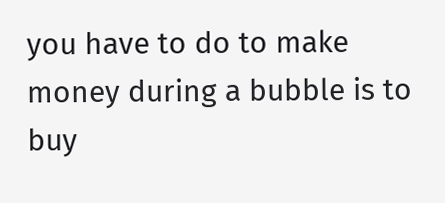you have to do to make money during a bubble is to buy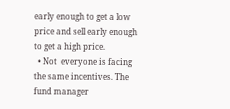early enough to get a low price and sell early enough to get a high price.
  • Not  everyone is facing the same incentives. The fund manager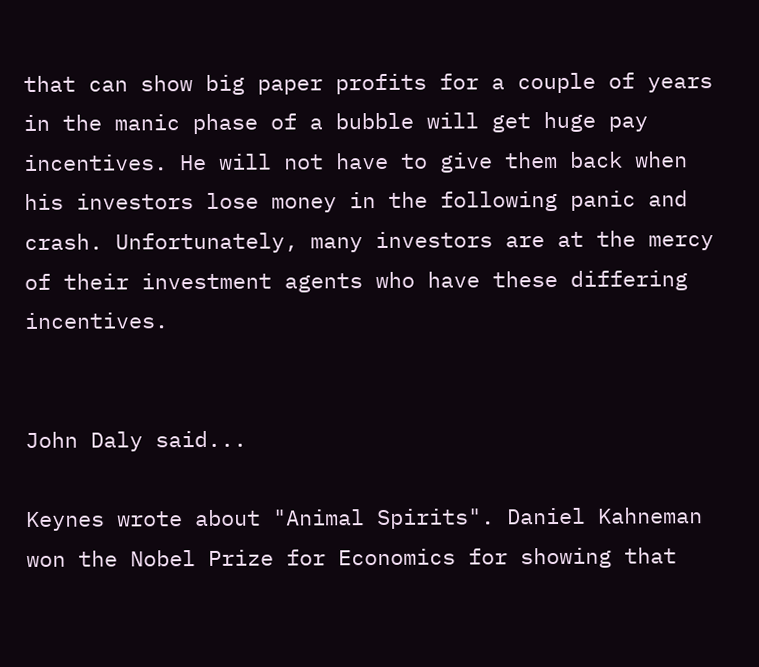that can show big paper profits for a couple of years in the manic phase of a bubble will get huge pay incentives. He will not have to give them back when his investors lose money in the following panic and crash. Unfortunately, many investors are at the mercy of their investment agents who have these differing incentives.


John Daly said...

Keynes wrote about "Animal Spirits". Daniel Kahneman won the Nobel Prize for Economics for showing that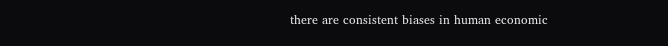there are consistent biases in human economic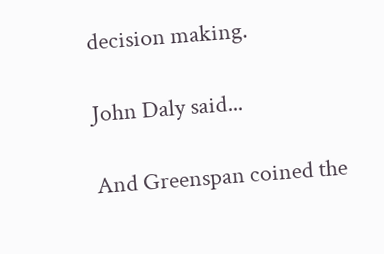decision making.

John Daly said...

And Greenspan coined the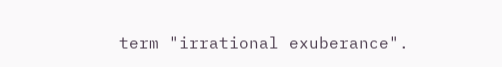term "irrational exuberance".